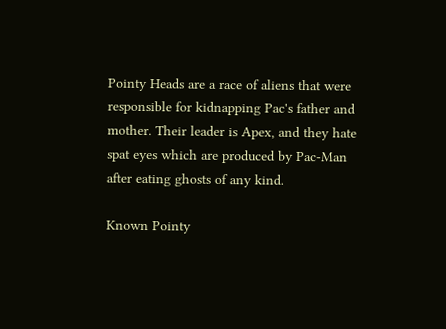Pointy Heads are a race of aliens that were responsible for kidnapping Pac's father and mother. Their leader is Apex, and they hate spat eyes which are produced by Pac-Man after eating ghosts of any kind.

Known Pointy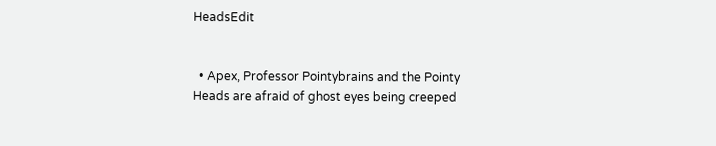HeadsEdit


  • Apex, Professor Pointybrains and the Pointy Heads are afraid of ghost eyes being creeped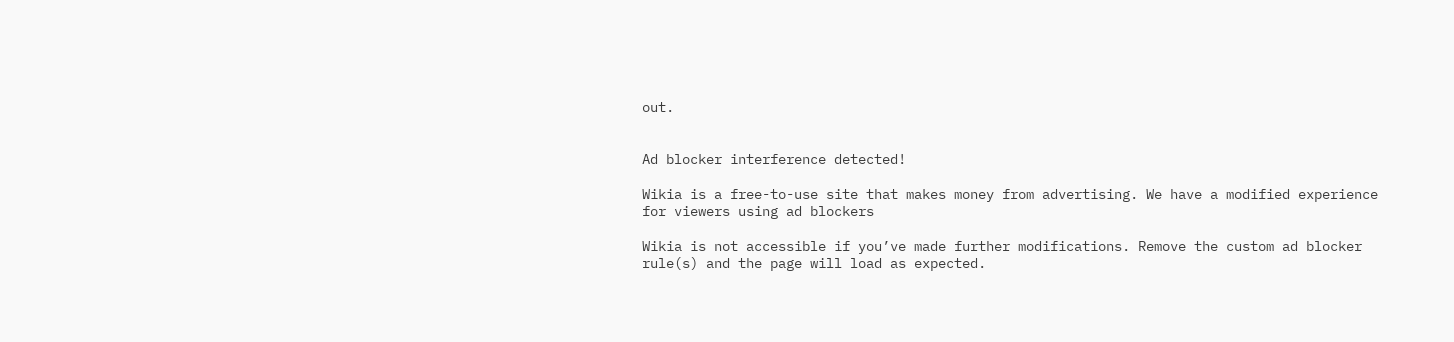out.


Ad blocker interference detected!

Wikia is a free-to-use site that makes money from advertising. We have a modified experience for viewers using ad blockers

Wikia is not accessible if you’ve made further modifications. Remove the custom ad blocker rule(s) and the page will load as expected.